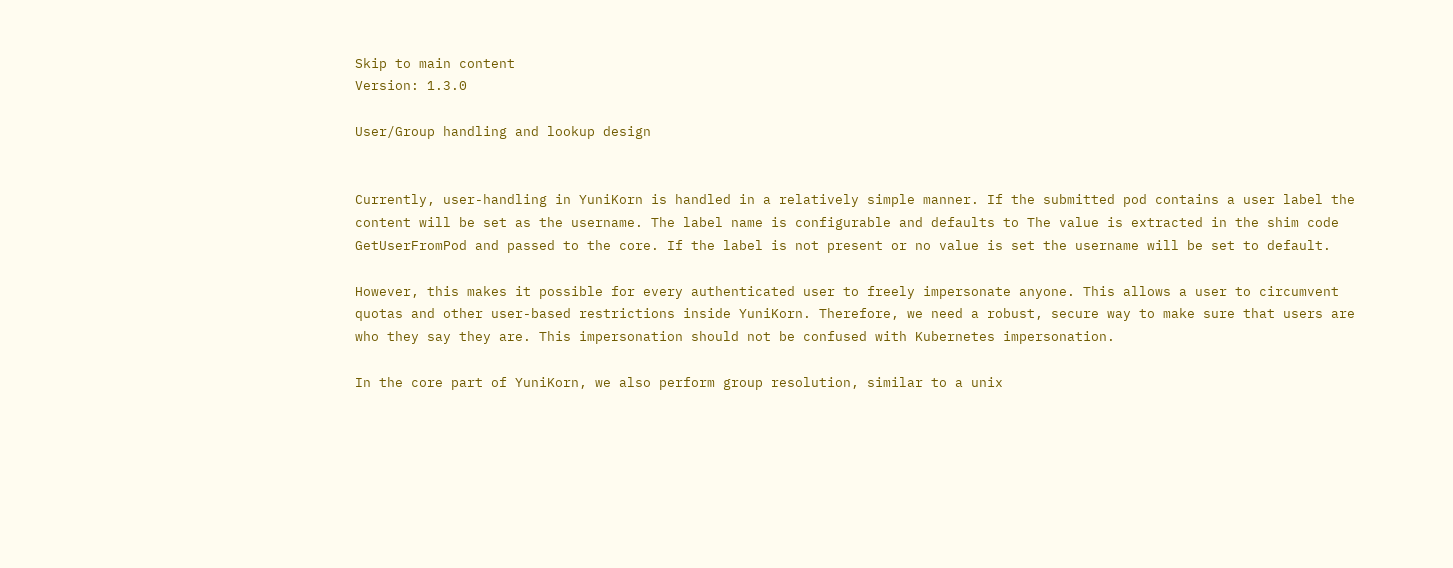Skip to main content
Version: 1.3.0

User/Group handling and lookup design


Currently, user-handling in YuniKorn is handled in a relatively simple manner. If the submitted pod contains a user label the content will be set as the username. The label name is configurable and defaults to The value is extracted in the shim code GetUserFromPod and passed to the core. If the label is not present or no value is set the username will be set to default.

However, this makes it possible for every authenticated user to freely impersonate anyone. This allows a user to circumvent quotas and other user-based restrictions inside YuniKorn. Therefore, we need a robust, secure way to make sure that users are who they say they are. This impersonation should not be confused with Kubernetes impersonation.

In the core part of YuniKorn, we also perform group resolution, similar to a unix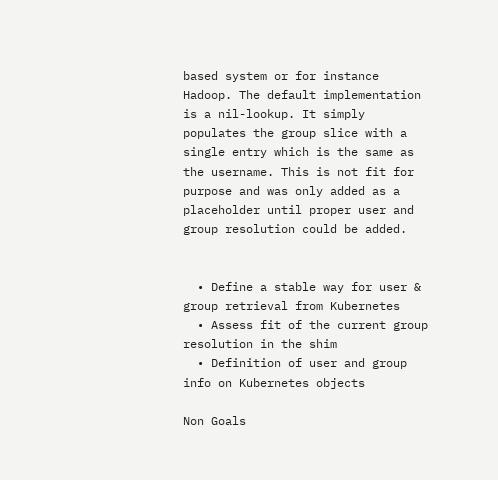based system or for instance Hadoop. The default implementation is a nil-lookup. It simply populates the group slice with a single entry which is the same as the username. This is not fit for purpose and was only added as a placeholder until proper user and group resolution could be added.


  • Define a stable way for user & group retrieval from Kubernetes
  • Assess fit of the current group resolution in the shim
  • Definition of user and group info on Kubernetes objects

Non Goals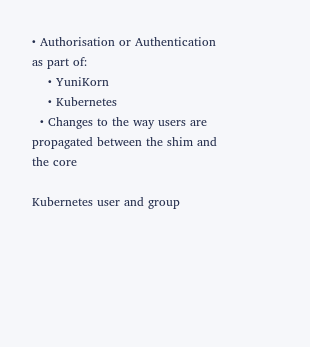• Authorisation or Authentication as part of:
    • YuniKorn
    • Kubernetes
  • Changes to the way users are propagated between the shim and the core

Kubernetes user and group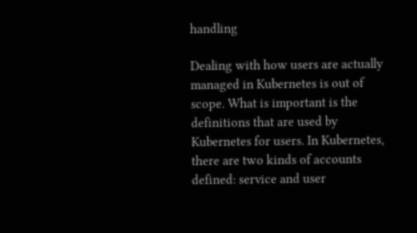handling

Dealing with how users are actually managed in Kubernetes is out of scope. What is important is the definitions that are used by Kubernetes for users. In Kubernetes, there are two kinds of accounts defined: service and user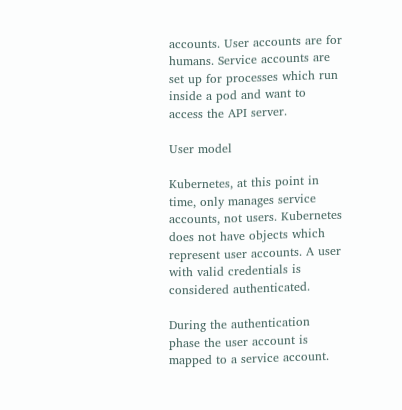accounts. User accounts are for humans. Service accounts are set up for processes which run inside a pod and want to access the API server.

User model

Kubernetes, at this point in time, only manages service accounts, not users. Kubernetes does not have objects which represent user accounts. A user with valid credentials is considered authenticated.

During the authentication phase the user account is mapped to a service account.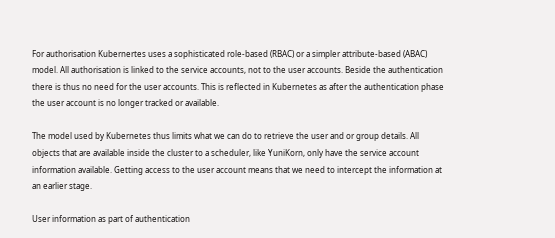For authorisation Kubernertes uses a sophisticated role-based (RBAC) or a simpler attribute-based (ABAC) model. All authorisation is linked to the service accounts, not to the user accounts. Beside the authentication there is thus no need for the user accounts. This is reflected in Kubernetes as after the authentication phase the user account is no longer tracked or available.

The model used by Kubernetes thus limits what we can do to retrieve the user and or group details. All objects that are available inside the cluster to a scheduler, like YuniKorn, only have the service account information available. Getting access to the user account means that we need to intercept the information at an earlier stage.

User information as part of authentication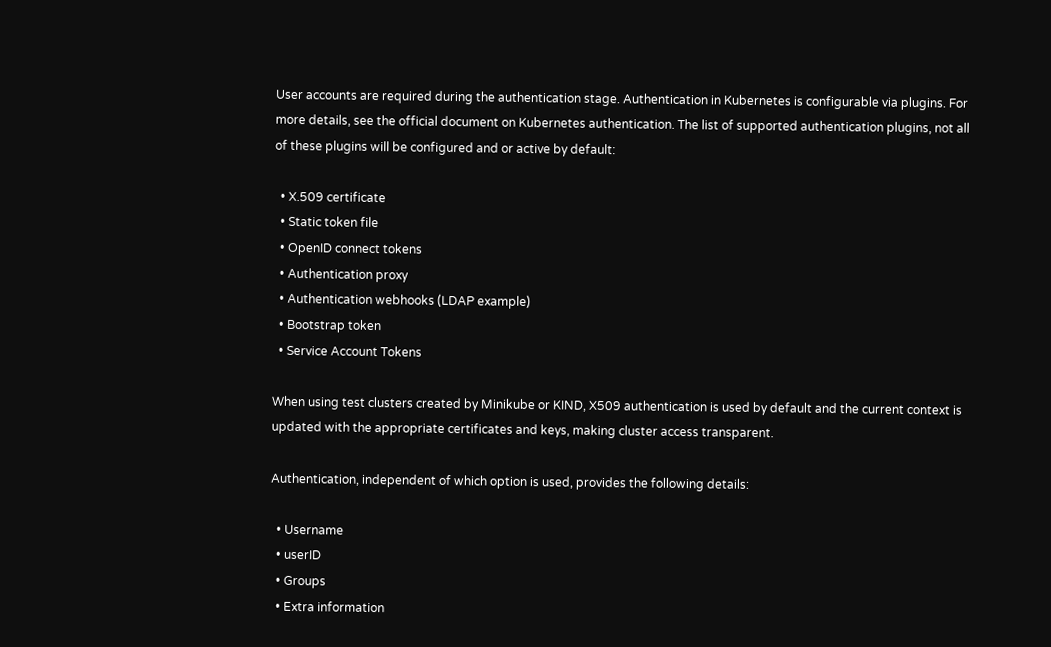User accounts are required during the authentication stage. Authentication in Kubernetes is configurable via plugins. For more details, see the official document on Kubernetes authentication. The list of supported authentication plugins, not all of these plugins will be configured and or active by default:

  • X.509 certificate
  • Static token file
  • OpenID connect tokens
  • Authentication proxy
  • Authentication webhooks (LDAP example)
  • Bootstrap token
  • Service Account Tokens

When using test clusters created by Minikube or KIND, X509 authentication is used by default and the current context is updated with the appropriate certificates and keys, making cluster access transparent.

Authentication, independent of which option is used, provides the following details:

  • Username
  • userID
  • Groups
  • Extra information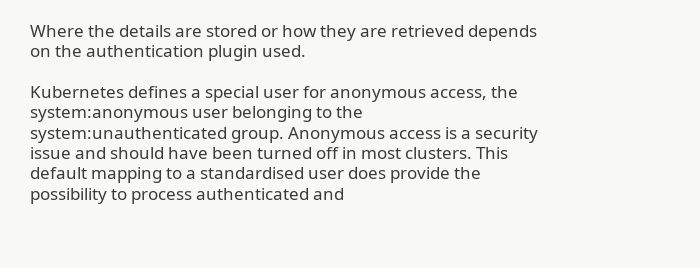Where the details are stored or how they are retrieved depends on the authentication plugin used.

Kubernetes defines a special user for anonymous access, the system:anonymous user belonging to the system:unauthenticated group. Anonymous access is a security issue and should have been turned off in most clusters. This default mapping to a standardised user does provide the possibility to process authenticated and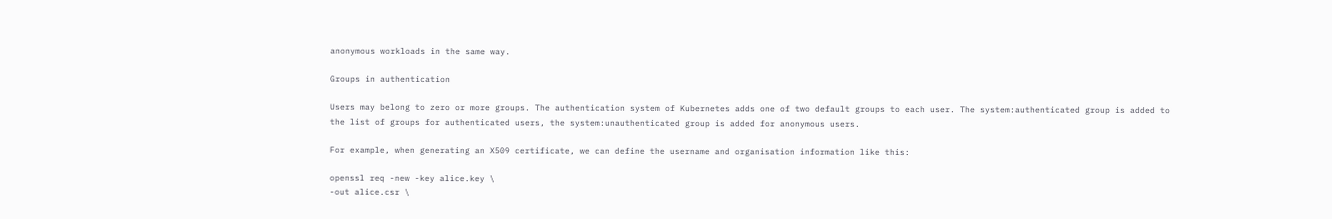anonymous workloads in the same way.

Groups in authentication

Users may belong to zero or more groups. The authentication system of Kubernetes adds one of two default groups to each user. The system:authenticated group is added to the list of groups for authenticated users, the system:unauthenticated group is added for anonymous users.

For example, when generating an X509 certificate, we can define the username and organisation information like this:

openssl req -new -key alice.key \
-out alice.csr \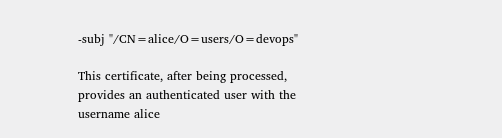-subj "/CN=alice/O=users/O=devops"

This certificate, after being processed, provides an authenticated user with the username alice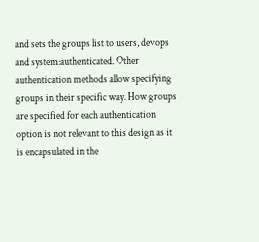and sets the groups list to users, devops and system:authenticated. Other authentication methods allow specifying groups in their specific way. How groups are specified for each authentication option is not relevant to this design as it is encapsulated in the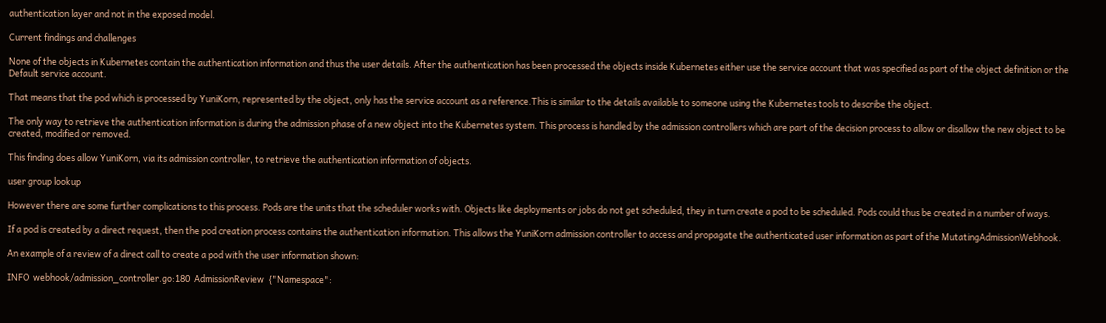authentication layer and not in the exposed model.

Current findings and challenges

None of the objects in Kubernetes contain the authentication information and thus the user details. After the authentication has been processed the objects inside Kubernetes either use the service account that was specified as part of the object definition or the Default service account.

That means that the pod which is processed by YuniKorn, represented by the object, only has the service account as a reference.This is similar to the details available to someone using the Kubernetes tools to describe the object.

The only way to retrieve the authentication information is during the admission phase of a new object into the Kubernetes system. This process is handled by the admission controllers which are part of the decision process to allow or disallow the new object to be created, modified or removed.

This finding does allow YuniKorn, via its admission controller, to retrieve the authentication information of objects.

user group lookup

However there are some further complications to this process. Pods are the units that the scheduler works with. Objects like deployments or jobs do not get scheduled, they in turn create a pod to be scheduled. Pods could thus be created in a number of ways.

If a pod is created by a direct request, then the pod creation process contains the authentication information. This allows the YuniKorn admission controller to access and propagate the authenticated user information as part of the MutatingAdmissionWebhook.

An example of a review of a direct call to create a pod with the user information shown:

INFO  webhook/admission_controller.go:180  AdmissionReview  {"Namespace":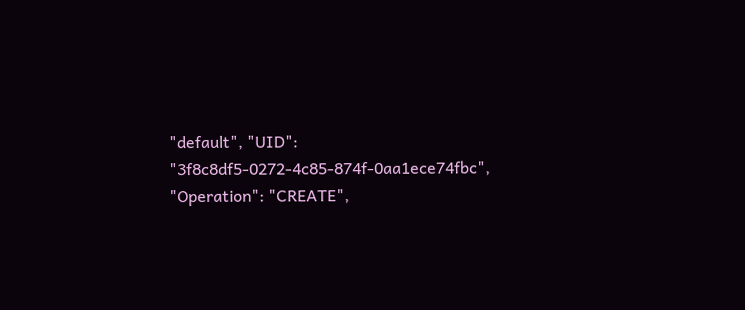"default", "UID": "3f8c8df5-0272-4c85-874f-0aa1ece74fbc", "Operation": "CREATE",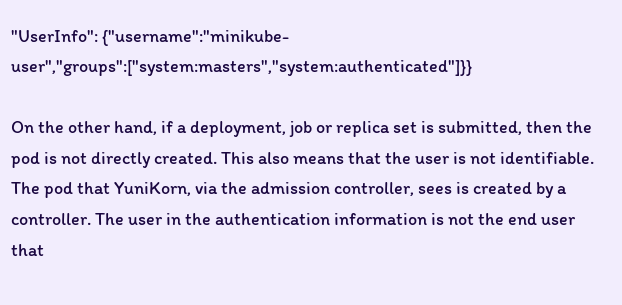"UserInfo": {"username":"minikube-user","groups":["system:masters","system:authenticated"]}}

On the other hand, if a deployment, job or replica set is submitted, then the pod is not directly created. This also means that the user is not identifiable. The pod that YuniKorn, via the admission controller, sees is created by a controller. The user in the authentication information is not the end user that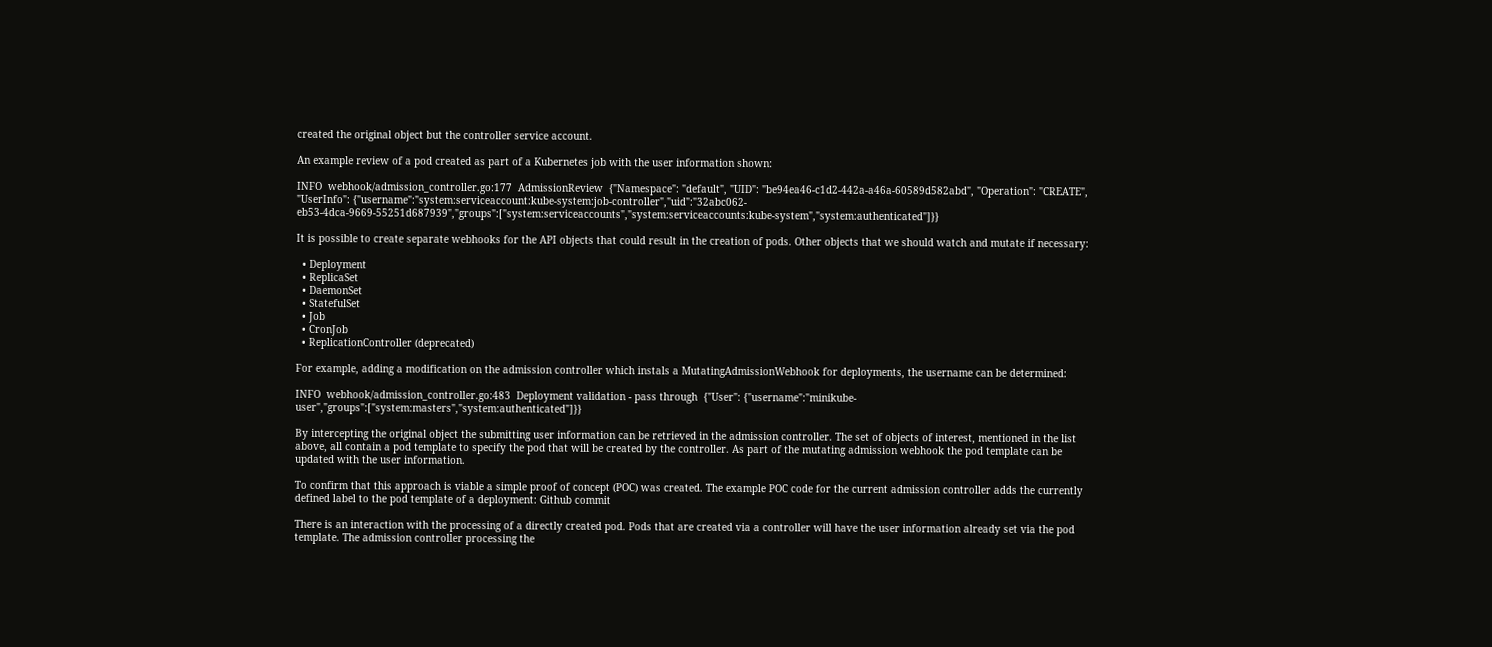created the original object but the controller service account.

An example review of a pod created as part of a Kubernetes job with the user information shown:

INFO  webhook/admission_controller.go:177  AdmissionReview  {"Namespace": "default", "UID": "be94ea46-c1d2-442a-a46a-60589d582abd", "Operation": "CREATE", "UserInfo": {"username":"system:serviceaccount:kube-system:job-controller","uid":"32abc062-eb53-4dca-9669-55251d687939","groups":["system:serviceaccounts","system:serviceaccounts:kube-system","system:authenticated"]}}

It is possible to create separate webhooks for the API objects that could result in the creation of pods. Other objects that we should watch and mutate if necessary:

  • Deployment
  • ReplicaSet
  • DaemonSet
  • StatefulSet
  • Job
  • CronJob
  • ReplicationController (deprecated)

For example, adding a modification on the admission controller which instals a MutatingAdmissionWebhook for deployments, the username can be determined:

INFO  webhook/admission_controller.go:483  Deployment validation - pass through  {"User": {"username":"minikube-user","groups":["system:masters","system:authenticated"]}}

By intercepting the original object the submitting user information can be retrieved in the admission controller. The set of objects of interest, mentioned in the list above, all contain a pod template to specify the pod that will be created by the controller. As part of the mutating admission webhook the pod template can be updated with the user information.

To confirm that this approach is viable a simple proof of concept (POC) was created. The example POC code for the current admission controller adds the currently defined label to the pod template of a deployment: Github commit

There is an interaction with the processing of a directly created pod. Pods that are created via a controller will have the user information already set via the pod template. The admission controller processing the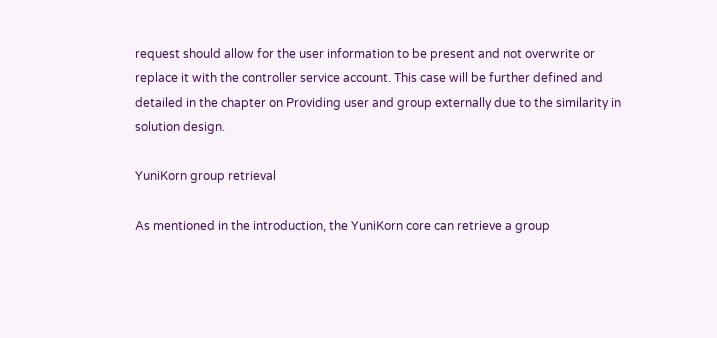request should allow for the user information to be present and not overwrite or replace it with the controller service account. This case will be further defined and detailed in the chapter on Providing user and group externally due to the similarity in solution design.

YuniKorn group retrieval

As mentioned in the introduction, the YuniKorn core can retrieve a group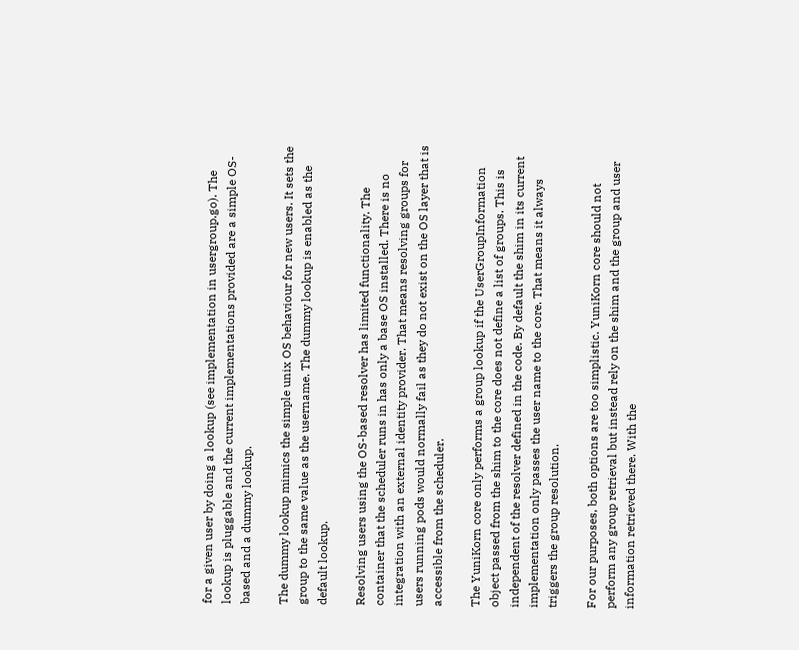for a given user by doing a lookup (see implementation in usergroup.go). The lookup is pluggable and the current implementations provided are a simple OS-based and a dummy lookup.

The dummy lookup mimics the simple unix OS behaviour for new users. It sets the group to the same value as the username. The dummy lookup is enabled as the default lookup.

Resolving users using the OS-based resolver has limited functionality. The container that the scheduler runs in has only a base OS installed. There is no integration with an external identity provider. That means resolving groups for users running pods would normally fail as they do not exist on the OS layer that is accessible from the scheduler.

The YuniKorn core only performs a group lookup if the UserGroupInformation object passed from the shim to the core does not define a list of groups. This is independent of the resolver defined in the code. By default the shim in its current implementation only passes the user name to the core. That means it always triggers the group resolution.

For our purposes, both options are too simplistic. YuniKorn core should not perform any group retrieval but instead rely on the shim and the group and user information retrieved there. With the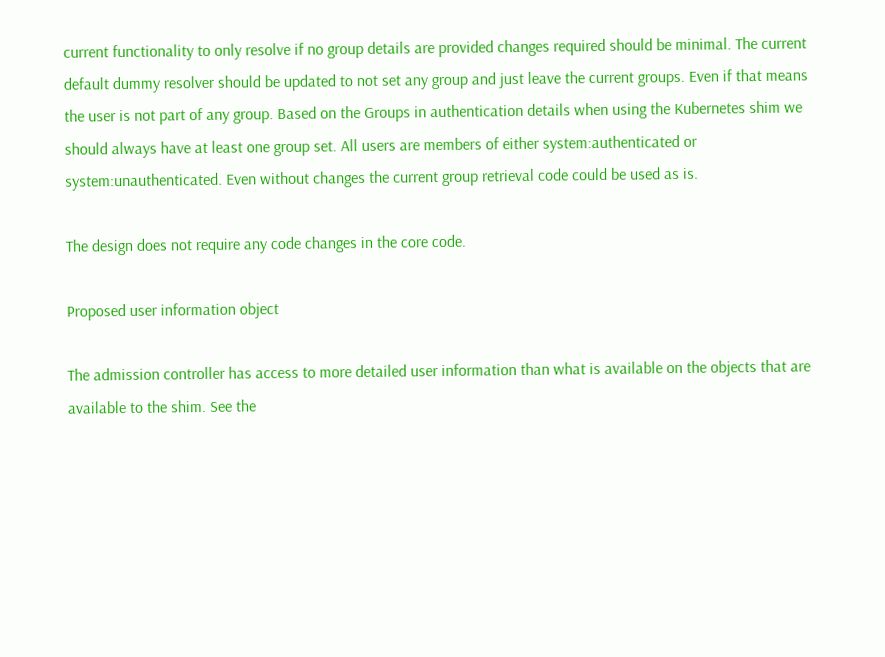current functionality to only resolve if no group details are provided changes required should be minimal. The current default dummy resolver should be updated to not set any group and just leave the current groups. Even if that means the user is not part of any group. Based on the Groups in authentication details when using the Kubernetes shim we should always have at least one group set. All users are members of either system:authenticated or system:unauthenticated. Even without changes the current group retrieval code could be used as is.

The design does not require any code changes in the core code.

Proposed user information object

The admission controller has access to more detailed user information than what is available on the objects that are available to the shim. See the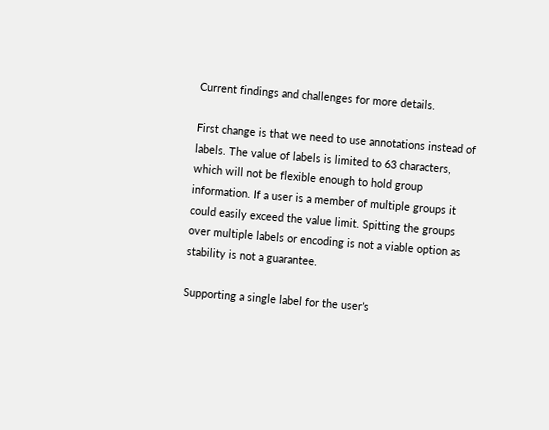Current findings and challenges for more details.

First change is that we need to use annotations instead of labels. The value of labels is limited to 63 characters, which will not be flexible enough to hold group information. If a user is a member of multiple groups it could easily exceed the value limit. Spitting the groups over multiple labels or encoding is not a viable option as stability is not a guarantee.

Supporting a single label for the user’s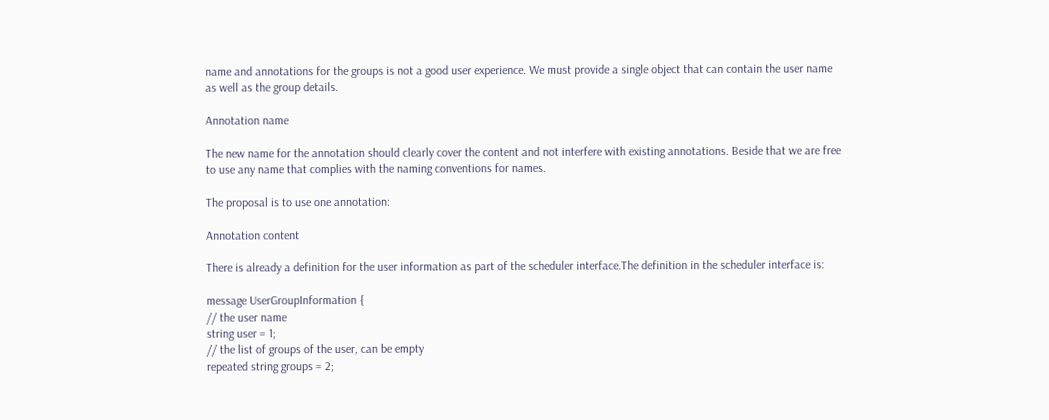name and annotations for the groups is not a good user experience. We must provide a single object that can contain the user name as well as the group details.

Annotation name

The new name for the annotation should clearly cover the content and not interfere with existing annotations. Beside that we are free to use any name that complies with the naming conventions for names.

The proposal is to use one annotation:

Annotation content

There is already a definition for the user information as part of the scheduler interface.The definition in the scheduler interface is:

message UserGroupInformation {
// the user name
string user = 1;
// the list of groups of the user, can be empty
repeated string groups = 2;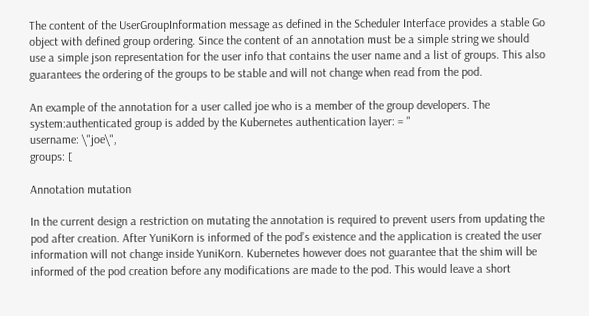The content of the UserGroupInformation message as defined in the Scheduler Interface provides a stable Go object with defined group ordering. Since the content of an annotation must be a simple string we should use a simple json representation for the user info that contains the user name and a list of groups. This also guarantees the ordering of the groups to be stable and will not change when read from the pod.

An example of the annotation for a user called joe who is a member of the group developers. The system:authenticated group is added by the Kubernetes authentication layer: = "
username: \"joe\",
groups: [

Annotation mutation

In the current design a restriction on mutating the annotation is required to prevent users from updating the pod after creation. After YuniKorn is informed of the pod’s existence and the application is created the user information will not change inside YuniKorn. Kubernetes however does not guarantee that the shim will be informed of the pod creation before any modifications are made to the pod. This would leave a short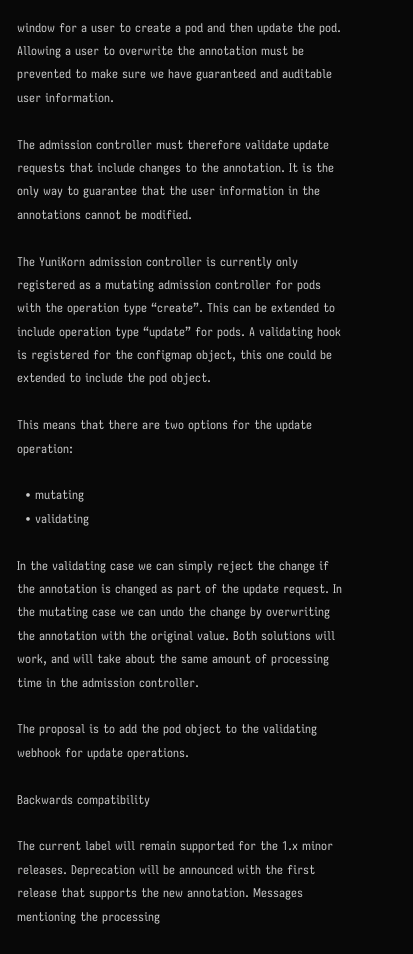window for a user to create a pod and then update the pod. Allowing a user to overwrite the annotation must be prevented to make sure we have guaranteed and auditable user information.

The admission controller must therefore validate update requests that include changes to the annotation. It is the only way to guarantee that the user information in the annotations cannot be modified.

The YuniKorn admission controller is currently only registered as a mutating admission controller for pods with the operation type “create”. This can be extended to include operation type “update” for pods. A validating hook is registered for the configmap object, this one could be extended to include the pod object.

This means that there are two options for the update operation:

  • mutating
  • validating

In the validating case we can simply reject the change if the annotation is changed as part of the update request. In the mutating case we can undo the change by overwriting the annotation with the original value. Both solutions will work, and will take about the same amount of processing time in the admission controller.

The proposal is to add the pod object to the validating webhook for update operations.

Backwards compatibility

The current label will remain supported for the 1.x minor releases. Deprecation will be announced with the first release that supports the new annotation. Messages mentioning the processing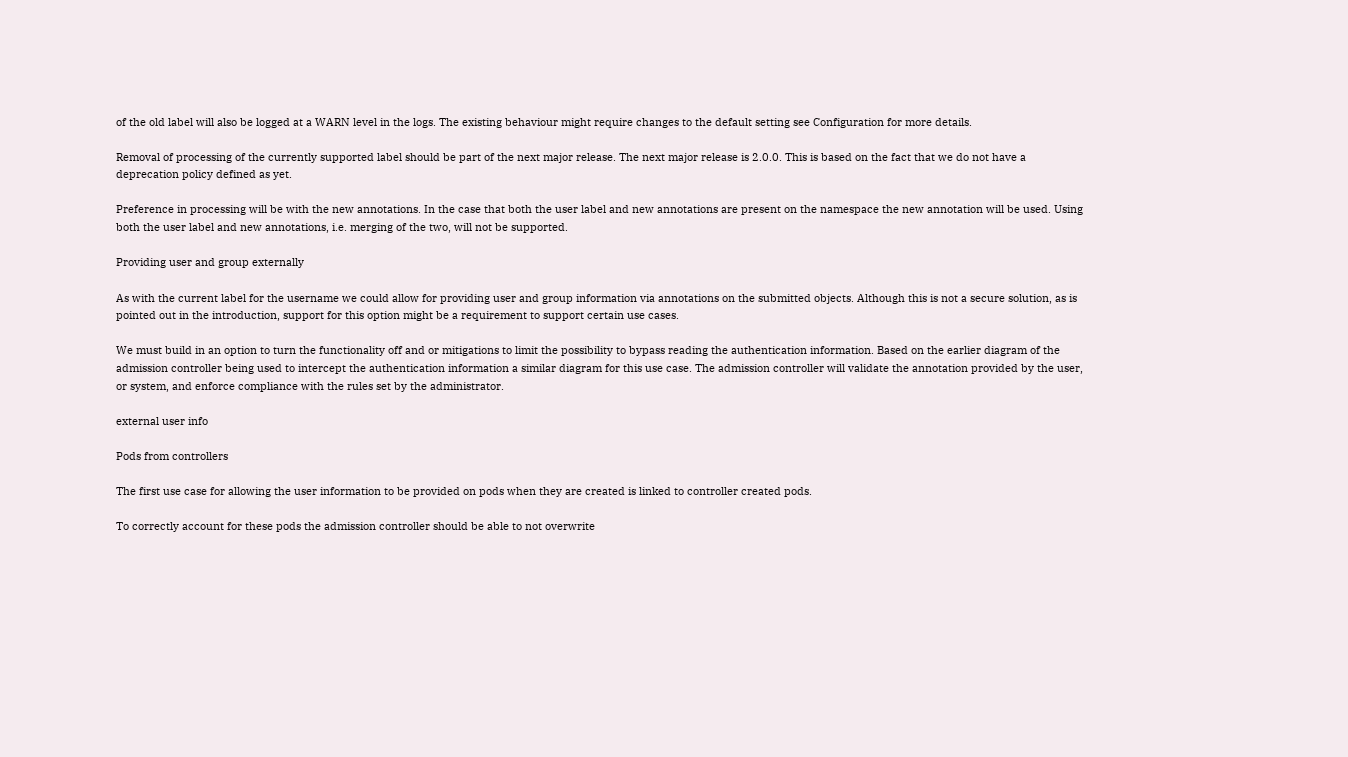of the old label will also be logged at a WARN level in the logs. The existing behaviour might require changes to the default setting see Configuration for more details.

Removal of processing of the currently supported label should be part of the next major release. The next major release is 2.0.0. This is based on the fact that we do not have a deprecation policy defined as yet.

Preference in processing will be with the new annotations. In the case that both the user label and new annotations are present on the namespace the new annotation will be used. Using both the user label and new annotations, i.e. merging of the two, will not be supported.

Providing user and group externally

As with the current label for the username we could allow for providing user and group information via annotations on the submitted objects. Although this is not a secure solution, as is pointed out in the introduction, support for this option might be a requirement to support certain use cases.

We must build in an option to turn the functionality off and or mitigations to limit the possibility to bypass reading the authentication information. Based on the earlier diagram of the admission controller being used to intercept the authentication information a similar diagram for this use case. The admission controller will validate the annotation provided by the user, or system, and enforce compliance with the rules set by the administrator.

external user info

Pods from controllers

The first use case for allowing the user information to be provided on pods when they are created is linked to controller created pods.

To correctly account for these pods the admission controller should be able to not overwrite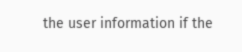the user information if the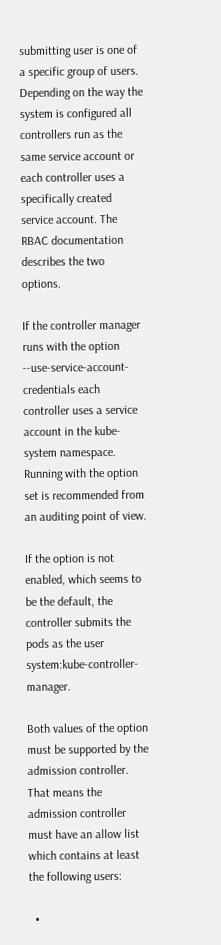submitting user is one of a specific group of users. Depending on the way the system is configured all controllers run as the same service account or each controller uses a specifically created service account. The RBAC documentation describes the two options.

If the controller manager runs with the option --use-service-account-credentials each controller uses a service account in the kube-system namespace. Running with the option set is recommended from an auditing point of view.

If the option is not enabled, which seems to be the default, the controller submits the pods as the user system:kube-controller-manager.

Both values of the option must be supported by the admission controller. That means the admission controller must have an allow list which contains at least the following users:

  •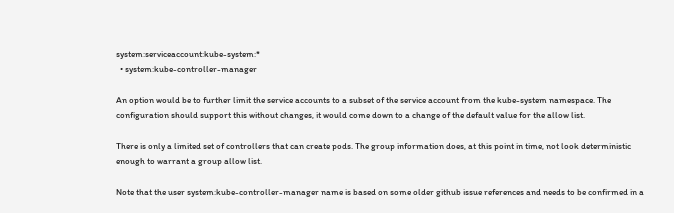system:serviceaccount:kube-system:*
  • system:kube-controller-manager

An option would be to further limit the service accounts to a subset of the service account from the kube-system namespace. The configuration should support this without changes, it would come down to a change of the default value for the allow list.

There is only a limited set of controllers that can create pods. The group information does, at this point in time, not look deterministic enough to warrant a group allow list.

Note that the user system:kube-controller-manager name is based on some older github issue references and needs to be confirmed in a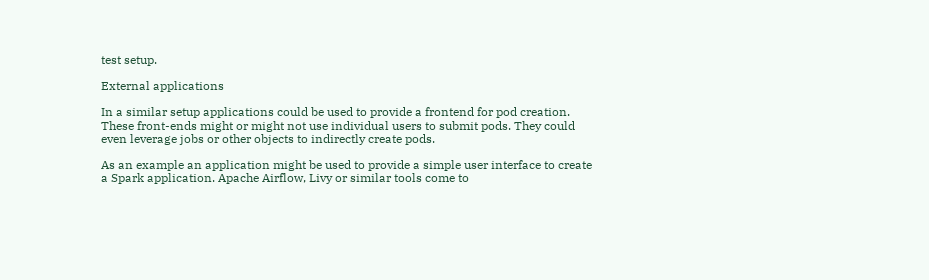test setup.

External applications

In a similar setup applications could be used to provide a frontend for pod creation. These front-ends might or might not use individual users to submit pods. They could even leverage jobs or other objects to indirectly create pods.

As an example an application might be used to provide a simple user interface to create a Spark application. Apache Airflow, Livy or similar tools come to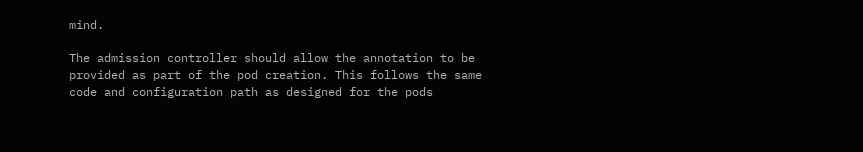mind.

The admission controller should allow the annotation to be provided as part of the pod creation. This follows the same code and configuration path as designed for the pods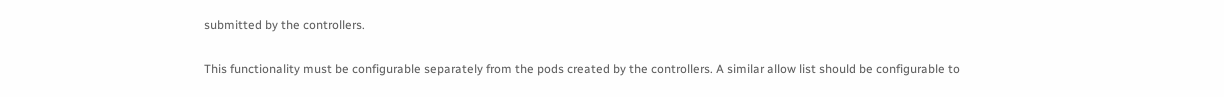submitted by the controllers.

This functionality must be configurable separately from the pods created by the controllers. A similar allow list should be configurable to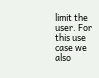limit the user. For this use case we also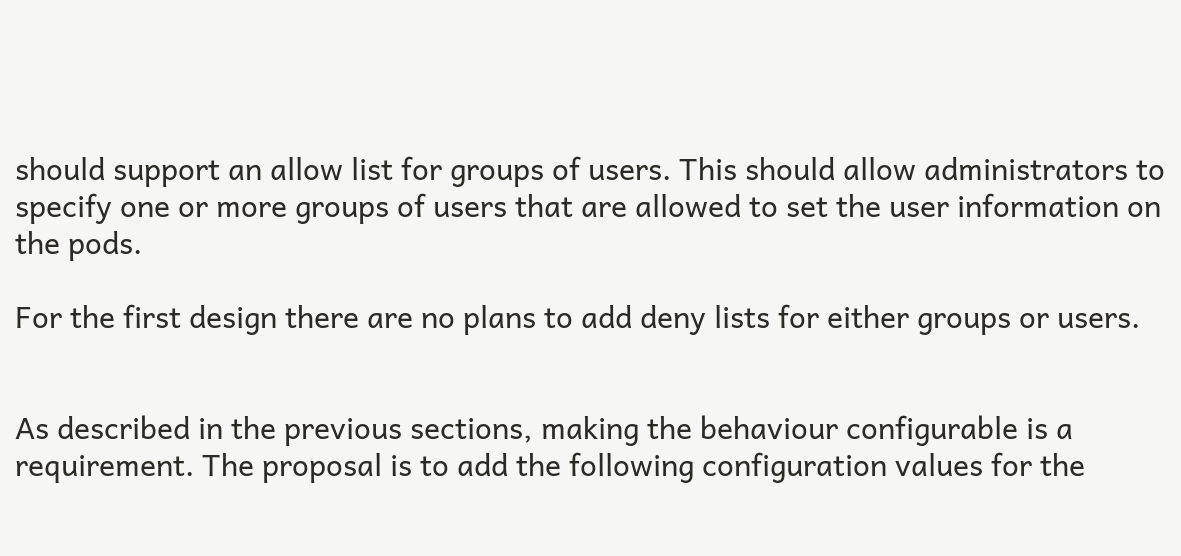should support an allow list for groups of users. This should allow administrators to specify one or more groups of users that are allowed to set the user information on the pods.

For the first design there are no plans to add deny lists for either groups or users.


As described in the previous sections, making the behaviour configurable is a requirement. The proposal is to add the following configuration values for the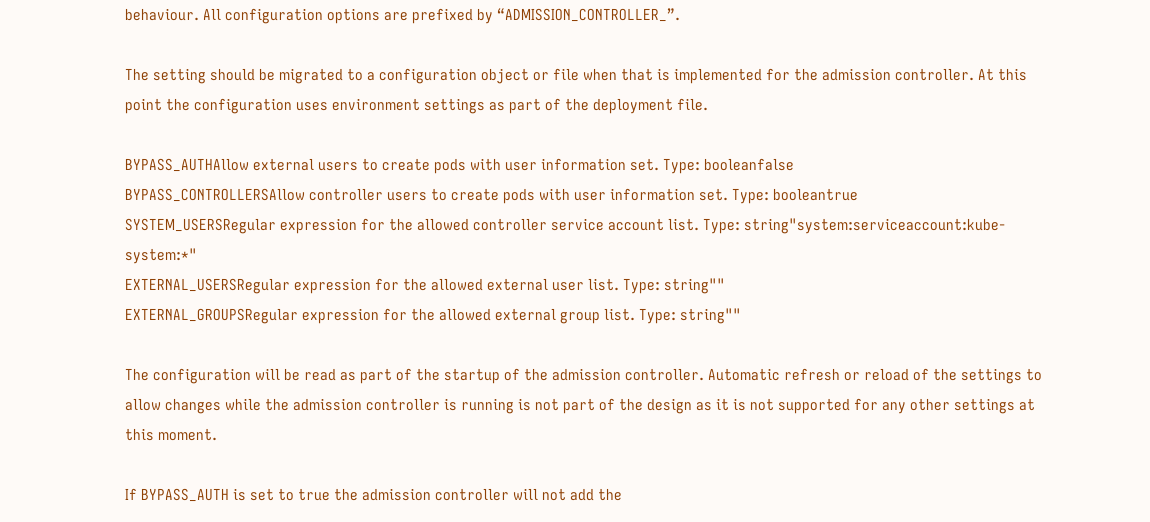behaviour. All configuration options are prefixed by “ADMISSION_CONTROLLER_”.

The setting should be migrated to a configuration object or file when that is implemented for the admission controller. At this point the configuration uses environment settings as part of the deployment file.

BYPASS_AUTHAllow external users to create pods with user information set. Type: booleanfalse
BYPASS_CONTROLLERSAllow controller users to create pods with user information set. Type: booleantrue
SYSTEM_USERSRegular expression for the allowed controller service account list. Type: string"system:serviceaccount:kube-system:*"
EXTERNAL_USERSRegular expression for the allowed external user list. Type: string""
EXTERNAL_GROUPSRegular expression for the allowed external group list. Type: string""

The configuration will be read as part of the startup of the admission controller. Automatic refresh or reload of the settings to allow changes while the admission controller is running is not part of the design as it is not supported for any other settings at this moment.

If BYPASS_AUTH is set to true the admission controller will not add the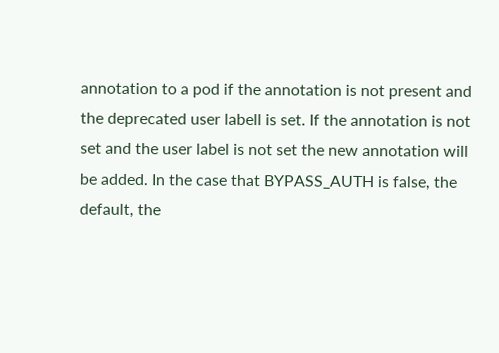annotation to a pod if the annotation is not present and the deprecated user labell is set. If the annotation is not set and the user label is not set the new annotation will be added. In the case that BYPASS_AUTH is false, the default, the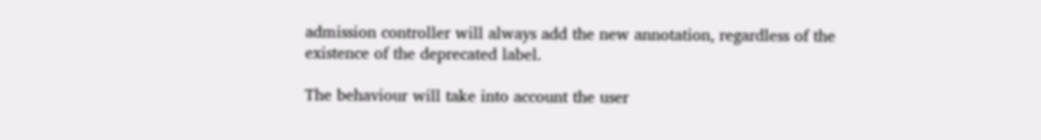admission controller will always add the new annotation, regardless of the existence of the deprecated label.

The behaviour will take into account the user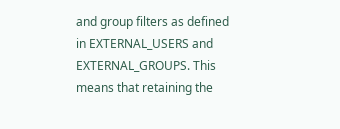and group filters as defined in EXTERNAL_USERS and EXTERNAL_GROUPS. This means that retaining the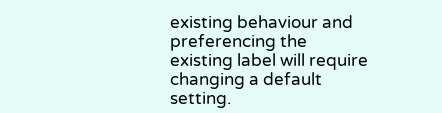existing behaviour and preferencing the existing label will require changing a default setting.